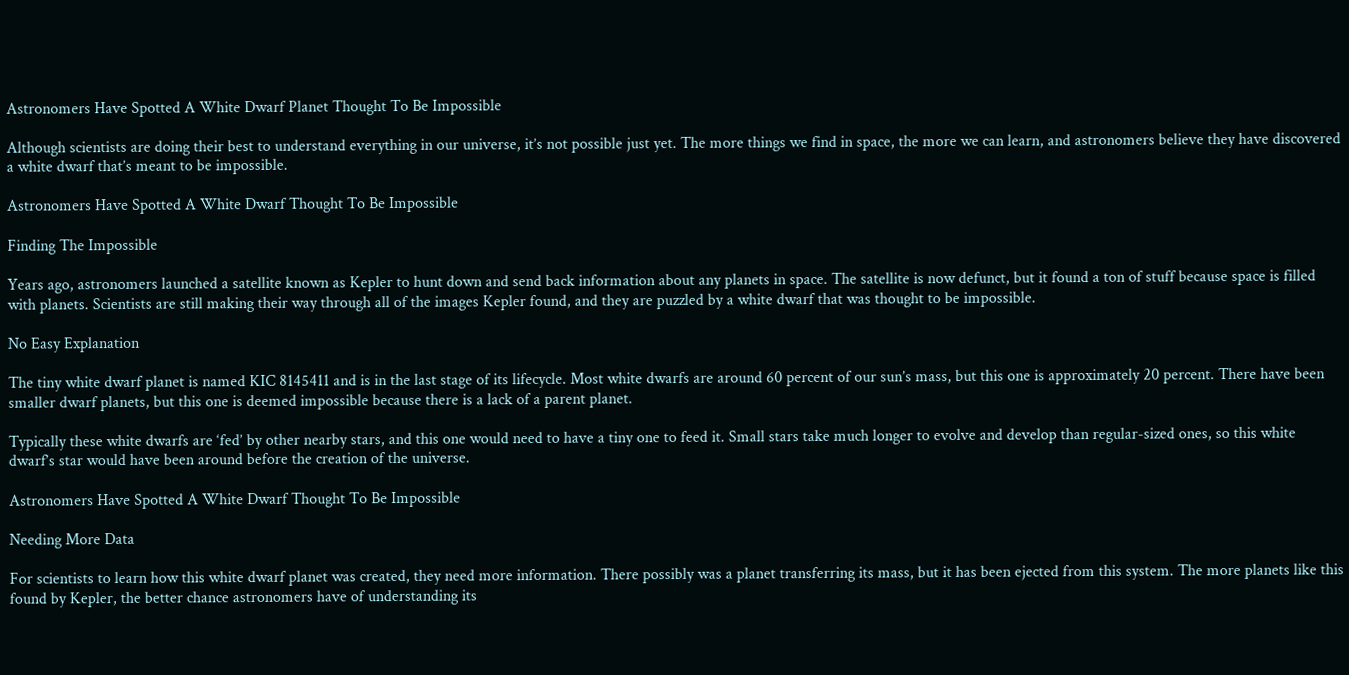Astronomers Have Spotted A White Dwarf Planet Thought To Be Impossible

Although scientists are doing their best to understand everything in our universe, it’s not possible just yet. The more things we find in space, the more we can learn, and astronomers believe they have discovered a white dwarf that’s meant to be impossible.

Astronomers Have Spotted A White Dwarf Thought To Be Impossible

Finding The Impossible

Years ago, astronomers launched a satellite known as Kepler to hunt down and send back information about any planets in space. The satellite is now defunct, but it found a ton of stuff because space is filled with planets. Scientists are still making their way through all of the images Kepler found, and they are puzzled by a white dwarf that was thought to be impossible.

No Easy Explanation

The tiny white dwarf planet is named KIC 8145411 and is in the last stage of its lifecycle. Most white dwarfs are around 60 percent of our sun’s mass, but this one is approximately 20 percent. There have been smaller dwarf planets, but this one is deemed impossible because there is a lack of a parent planet.

Typically these white dwarfs are ‘fed’ by other nearby stars, and this one would need to have a tiny one to feed it. Small stars take much longer to evolve and develop than regular-sized ones, so this white dwarf’s star would have been around before the creation of the universe.

Astronomers Have Spotted A White Dwarf Thought To Be Impossible

Needing More Data

For scientists to learn how this white dwarf planet was created, they need more information. There possibly was a planet transferring its mass, but it has been ejected from this system. The more planets like this found by Kepler, the better chance astronomers have of understanding its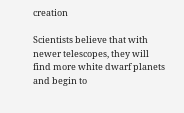creation

Scientists believe that with newer telescopes, they will find more white dwarf planets and begin to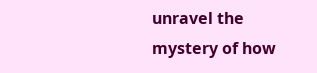unravel the mystery of how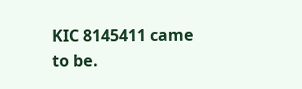KIC 8145411 came to be.